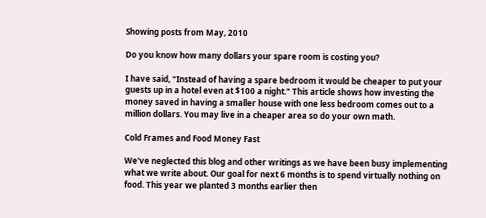Showing posts from May, 2010

Do you know how many dollars your spare room is costing you?

I have said, "Instead of having a spare bedroom it would be cheaper to put your guests up in a hotel even at $100 a night." This article shows how investing the money saved in having a smaller house with one less bedroom comes out to a million dollars. You may live in a cheaper area so do your own math.

Cold Frames and Food Money Fast

We've neglected this blog and other writings as we have been busy implementing what we write about. Our goal for next 6 months is to spend virtually nothing on food. This year we planted 3 months earlier then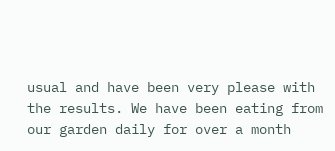usual and have been very please with the results. We have been eating from our garden daily for over a month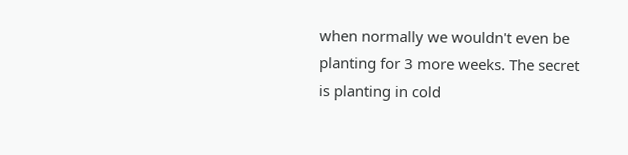when normally we wouldn't even be planting for 3 more weeks. The secret is planting in cold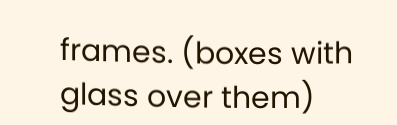frames. (boxes with  glass over them)